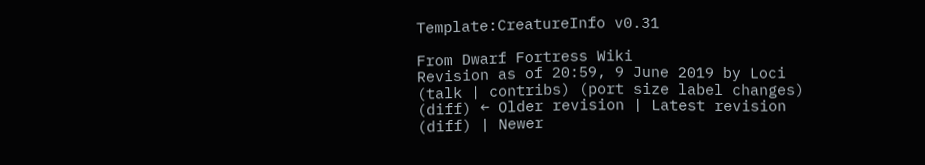Template:CreatureInfo v0.31

From Dwarf Fortress Wiki
Revision as of 20:59, 9 June 2019 by Loci (talk | contribs) (port size label changes)
(diff) ← Older revision | Latest revision (diff) | Newer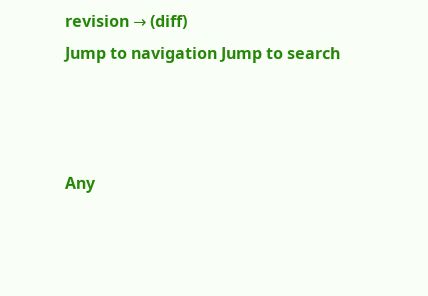revision → (diff)
Jump to navigation Jump to search



Any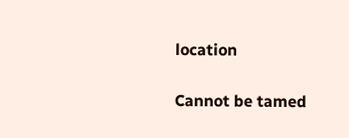location

Cannot be tamed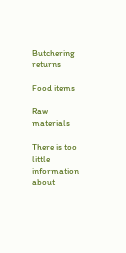Butchering returns

Food items

Raw materials

There is too little information about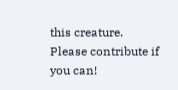this creature.
Please contribute if you can!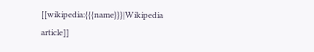[[wikipedia:{{{name}}}|Wikipedia article]]